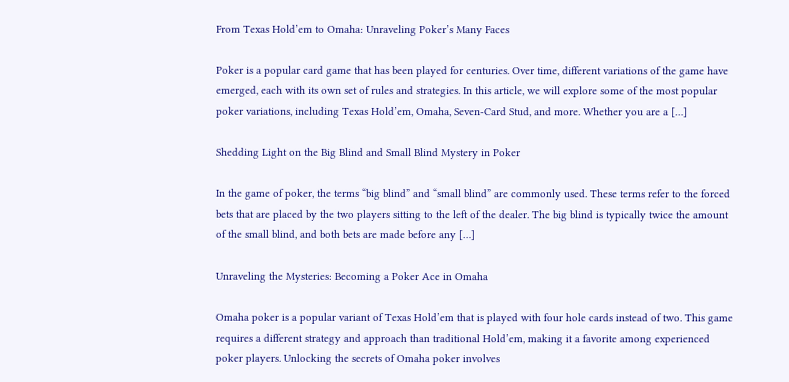From Texas Hold’em to Omaha: Unraveling Poker’s Many Faces

Poker is a popular card game that has been played for centuries. Over time, different variations of the game have emerged, each with its own set of rules and strategies. In this article, we will explore some of the most popular poker variations, including Texas Hold’em, Omaha, Seven-Card Stud, and more. Whether you are a […]

Shedding Light on the Big Blind and Small Blind Mystery in Poker

In the game of poker, the terms “big blind” and “small blind” are commonly used. These terms refer to the forced bets that are placed by the two players sitting to the left of the dealer. The big blind is typically twice the amount of the small blind, and both bets are made before any […]

Unraveling the Mysteries: Becoming a Poker Ace in Omaha

Omaha poker is a popular variant of Texas Hold’em that is played with four hole cards instead of two. This game requires a different strategy and approach than traditional Hold’em, making it a favorite among experienced poker players. Unlocking the secrets of Omaha poker involves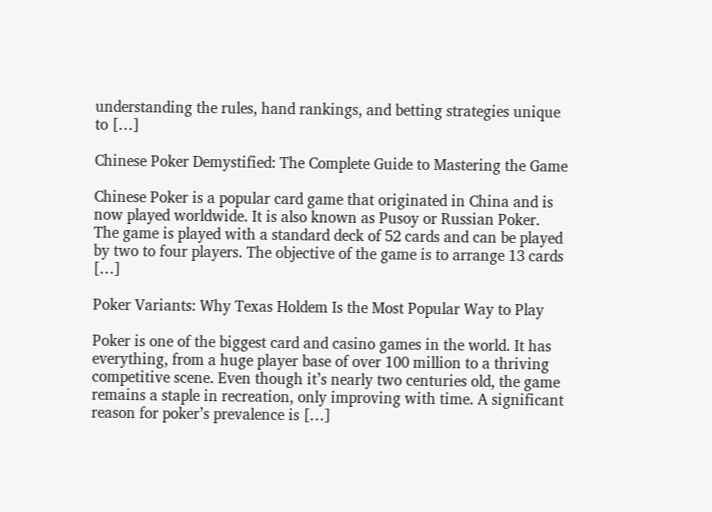understanding the rules, hand rankings, and betting strategies unique to […]

Chinese Poker Demystified: The Complete Guide to Mastering the Game

Chinese Poker is a popular card game that originated in China and is now played worldwide. It is also known as Pusoy or Russian Poker. The game is played with a standard deck of 52 cards and can be played by two to four players. The objective of the game is to arrange 13 cards […]

Poker Variants: Why Texas Holdem Is the Most Popular Way to Play

Poker is one of the biggest card and casino games in the world. It has everything, from a huge player base of over 100 million to a thriving competitive scene. Even though it’s nearly two centuries old, the game remains a staple in recreation, only improving with time. A significant reason for poker’s prevalence is […]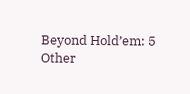Beyond Hold’em: 5 Other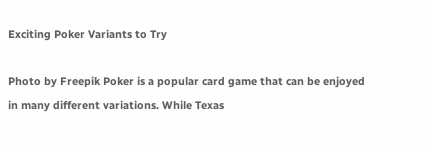Exciting Poker Variants to Try

Photo by Freepik Poker is a popular card game that can be enjoyed in many different variations. While Texas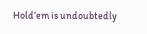Hold’em is undoubtedly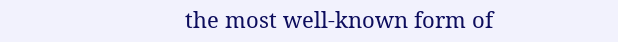the most well-known form of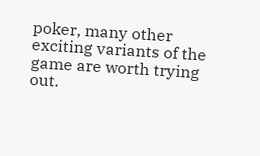poker, many other exciting variants of the game are worth trying out.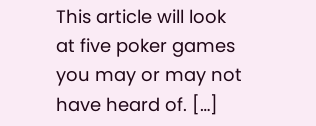This article will look at five poker games you may or may not have heard of. […]